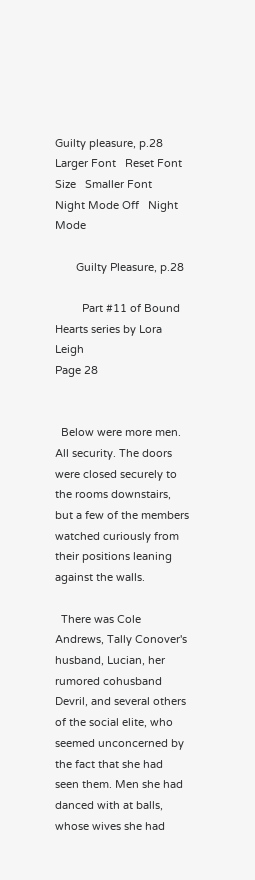Guilty pleasure, p.28
Larger Font   Reset Font Size   Smaller Font       Night Mode Off   Night Mode

       Guilty Pleasure, p.28

         Part #11 of Bound Hearts series by Lora Leigh
Page 28


  Below were more men. All security. The doors were closed securely to the rooms downstairs, but a few of the members watched curiously from their positions leaning against the walls.

  There was Cole Andrews, Tally Conover's husband, Lucian, her rumored cohusband Devril, and several others of the social elite, who seemed unconcerned by the fact that she had seen them. Men she had danced with at balls, whose wives she had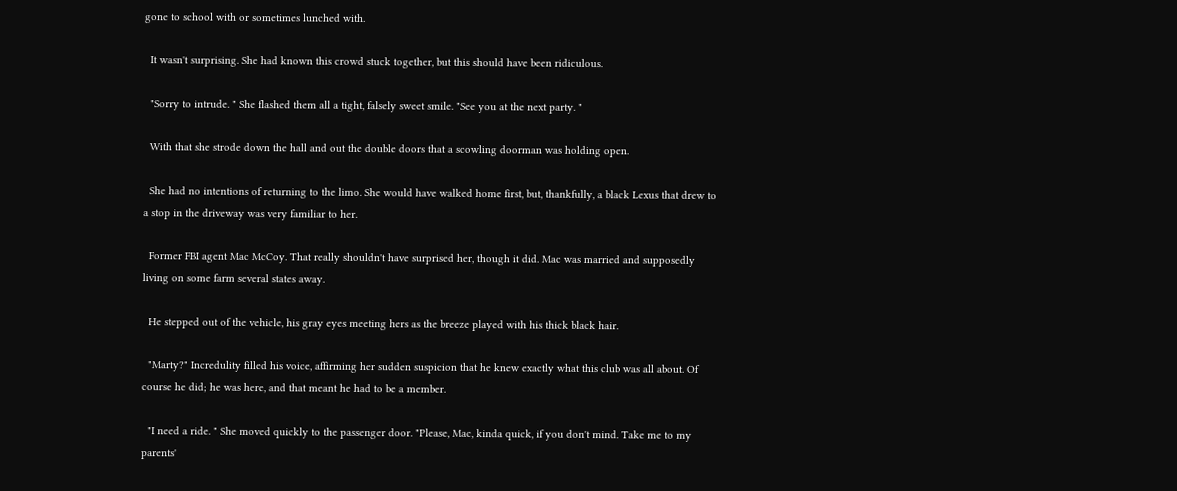gone to school with or sometimes lunched with.

  It wasn't surprising. She had known this crowd stuck together, but this should have been ridiculous.

  "Sorry to intrude. " She flashed them all a tight, falsely sweet smile. "See you at the next party. "

  With that she strode down the hall and out the double doors that a scowling doorman was holding open.

  She had no intentions of returning to the limo. She would have walked home first, but, thankfully, a black Lexus that drew to a stop in the driveway was very familiar to her.

  Former FBI agent Mac McCoy. That really shouldn't have surprised her, though it did. Mac was married and supposedly living on some farm several states away.

  He stepped out of the vehicle, his gray eyes meeting hers as the breeze played with his thick black hair.

  "Marty?" Incredulity filled his voice, affirming her sudden suspicion that he knew exactly what this club was all about. Of course he did; he was here, and that meant he had to be a member.

  "I need a ride. " She moved quickly to the passenger door. "Please, Mac, kinda quick, if you don't mind. Take me to my parents'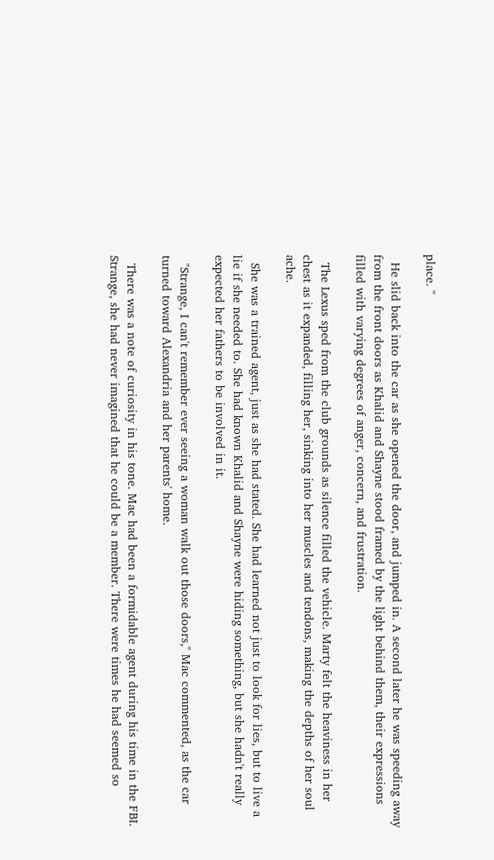place. "

  He slid back into the car as she opened the door, and jumped in. A second later he was speeding away from the front doors as Khalid and Shayne stood framed by the light behind them, their expressions filled with varying degrees of anger, concern, and frustration.

  The Lexus sped from the club grounds as silence filled the vehicle. Marty felt the heaviness in her chest as it expanded, filling her, sinking into her muscles and tendons, making the depths of her soul ache.

  She was a trained agent, just as she had stated. She had learned not just to look for lies, but to live a lie if she needed to. She had known Khalid and Shayne were hiding something, but she hadn't really expected her fathers to be involved in it.

  "Strange, I can't remember ever seeing a woman walk out those doors," Mac commented, as the car turned toward Alexandria and her parents' home.

  There was a note of curiosity in his tone. Mac had been a formidable agent during his time in the FBI. Strange, she had never imagined that he could be a member. There were times he had seemed so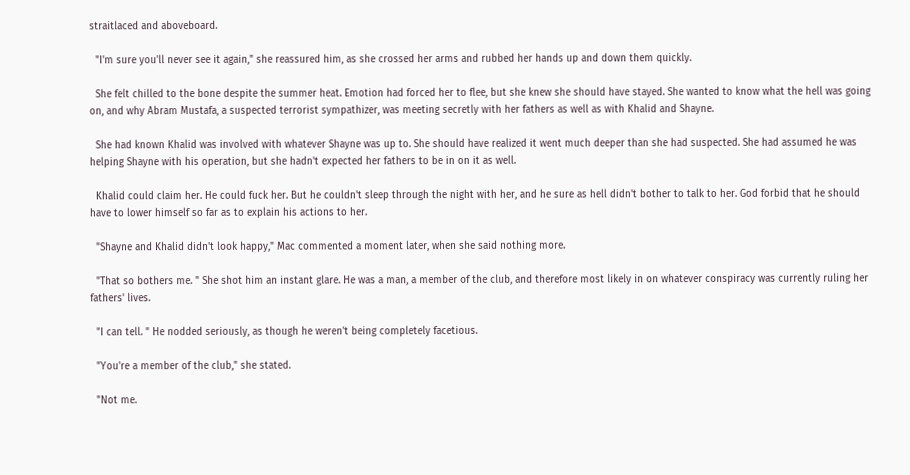straitlaced and aboveboard.

  "I'm sure you'll never see it again," she reassured him, as she crossed her arms and rubbed her hands up and down them quickly.

  She felt chilled to the bone despite the summer heat. Emotion had forced her to flee, but she knew she should have stayed. She wanted to know what the hell was going on, and why Abram Mustafa, a suspected terrorist sympathizer, was meeting secretly with her fathers as well as with Khalid and Shayne.

  She had known Khalid was involved with whatever Shayne was up to. She should have realized it went much deeper than she had suspected. She had assumed he was helping Shayne with his operation, but she hadn't expected her fathers to be in on it as well.

  Khalid could claim her. He could fuck her. But he couldn't sleep through the night with her, and he sure as hell didn't bother to talk to her. God forbid that he should have to lower himself so far as to explain his actions to her.

  "Shayne and Khalid didn't look happy," Mac commented a moment later, when she said nothing more.

  "That so bothers me. " She shot him an instant glare. He was a man, a member of the club, and therefore most likely in on whatever conspiracy was currently ruling her fathers' lives.

  "I can tell. " He nodded seriously, as though he weren't being completely facetious.

  "You're a member of the club," she stated.

  "Not me.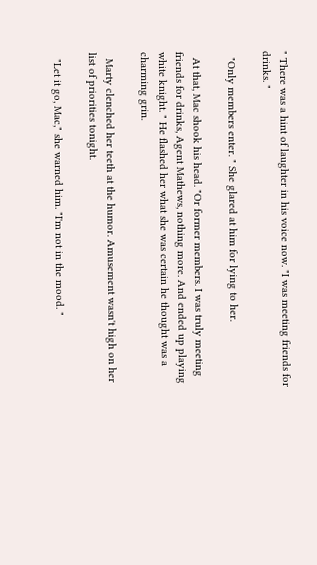" There was a hint of laughter in his voice now. "I was meeting friends for drinks. "

  "Only members enter. " She glared at him for lying to her.

  At that, Mac shook his head. "Or former members. I was truly meeting friends for drinks, Agent Mathews, nothing more. And ended up playing white knight. " He flashed her what she was certain he thought was a charming grin.

  Marty clenched her teeth at the humor. Amusement wasn't high on her list of priorities tonight.

  "Let it go, Mac," she warned him. "I'm not in the mood. "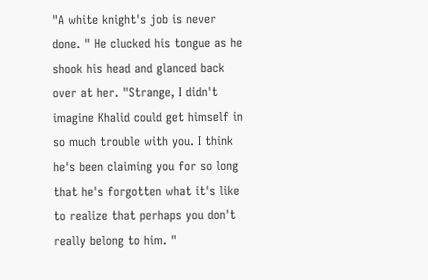"A white knight's job is never done. " He clucked his tongue as he shook his head and glanced back over at her. "Strange, I didn't imagine Khalid could get himself in so much trouble with you. I think he's been claiming you for so long that he's forgotten what it's like to realize that perhaps you don't really belong to him. "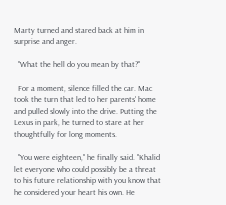Marty turned and stared back at him in surprise and anger.

  "What the hell do you mean by that?"

  For a moment, silence filled the car. Mac took the turn that led to her parents' home and pulled slowly into the drive. Putting the Lexus in park, he turned to stare at her thoughtfully for long moments.

  "You were eighteen," he finally said. "Khalid let everyone who could possibly be a threat to his future relationship with you know that he considered your heart his own. He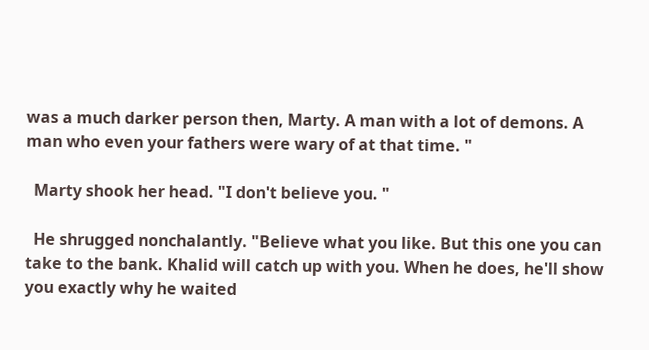was a much darker person then, Marty. A man with a lot of demons. A man who even your fathers were wary of at that time. "

  Marty shook her head. "I don't believe you. "

  He shrugged nonchalantly. "Believe what you like. But this one you can take to the bank. Khalid will catch up with you. When he does, he'll show you exactly why he waited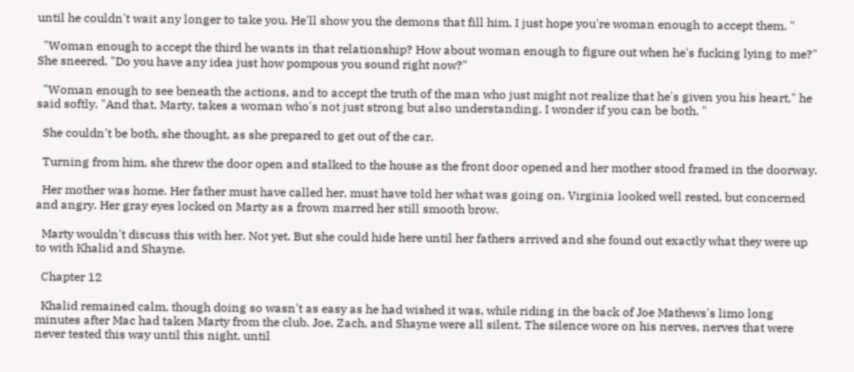until he couldn't wait any longer to take you. He'll show you the demons that fill him. I just hope you're woman enough to accept them. "

  "Woman enough to accept the third he wants in that relationship? How about woman enough to figure out when he's fucking lying to me?" She sneered. "Do you have any idea just how pompous you sound right now?"

  "Woman enough to see beneath the actions, and to accept the truth of the man who just might not realize that he's given you his heart," he said softly. "And that, Marty, takes a woman who's not just strong but also understanding. I wonder if you can be both. "

  She couldn't be both, she thought, as she prepared to get out of the car.

  Turning from him, she threw the door open and stalked to the house as the front door opened and her mother stood framed in the doorway.

  Her mother was home. Her father must have called her, must have told her what was going on. Virginia looked well rested, but concerned and angry. Her gray eyes locked on Marty as a frown marred her still smooth brow.

  Marty wouldn't discuss this with her. Not yet. But she could hide here until her fathers arrived and she found out exactly what they were up to with Khalid and Shayne.

  Chapter 12

  Khalid remained calm, though doing so wasn't as easy as he had wished it was, while riding in the back of Joe Mathews's limo long minutes after Mac had taken Marty from the club. Joe, Zach, and Shayne were all silent. The silence wore on his nerves, nerves that were never tested this way until this night, until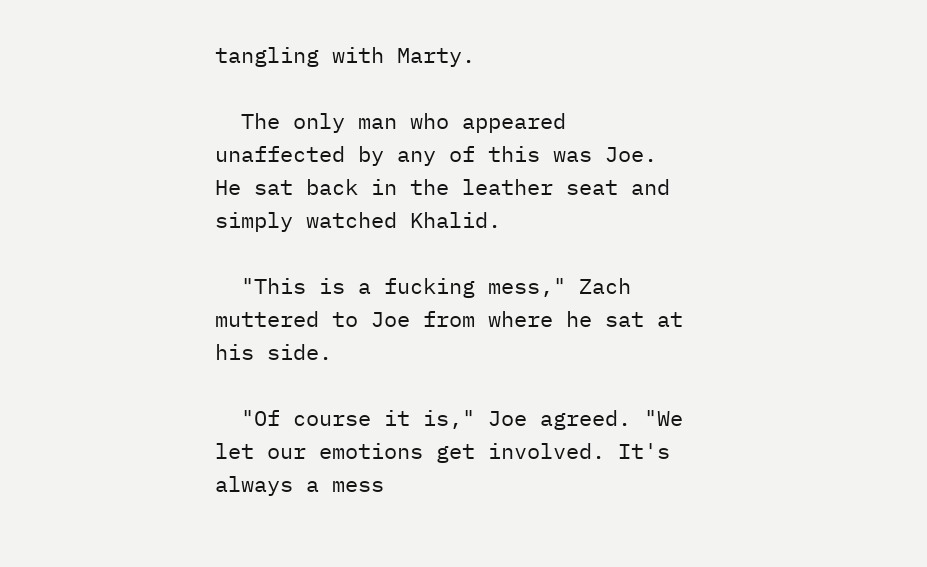tangling with Marty.

  The only man who appeared unaffected by any of this was Joe. He sat back in the leather seat and simply watched Khalid.

  "This is a fucking mess," Zach muttered to Joe from where he sat at his side.

  "Of course it is," Joe agreed. "We let our emotions get involved. It's always a mess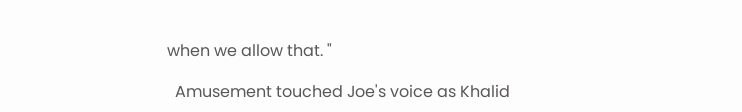when we allow that. "

  Amusement touched Joe's voice as Khalid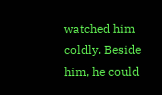watched him coldly. Beside him, he could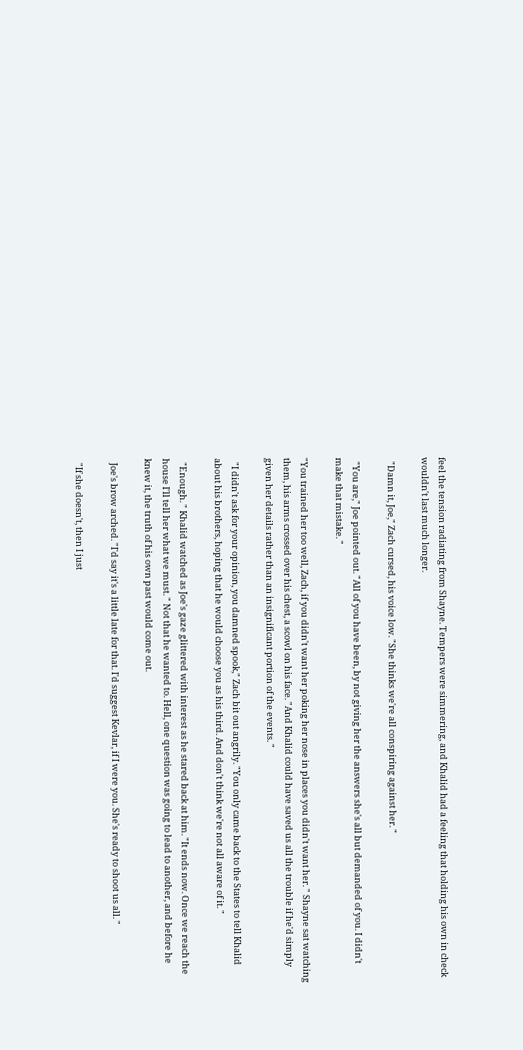feel the tension radiating from Shayne. Tempers were simmering, and Khalid had a feeling that holding his own in check wouldn't last much longer.

  "Damn it, Joe," Zach cursed, his voice low. "She thinks we're all conspiring against her. "

  "You are," Joe pointed out. "All of you have been, by not giving her the answers she's all but demanded of you. I didn't make that mistake. "

"You trained her too well, Zach, if you didn't want her poking her nose in places you didn't want her. " Shayne sat watching them, his arms crossed over his chest, a scowl on his face. "And Khalid could have saved us all the trouble if he'd simply given her details rather than an insignificant portion of the events. "

  "I didn't ask for your opinion, you damned spook," Zach bit out angrily. "You only came back to the States to tell Khalid about his brothers, hoping that he would choose you as his third. And don't think we're not all aware of it. "

  "Enough. " Khalid watched as Joe's gaze glittered with interest as he stared back at him. "It ends now. Once we reach the house I'll tell her what we must. " Not that he wanted to. Hell, one question was going to lead to another, and before he knew it, the truth of his own past would come out.

  Joe's brow arched. "I'd say it's a little late for that. I'd suggest Kevlar, if I were you. She's ready to shoot us all. "

  "If she doesn't, then I just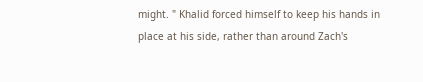might. " Khalid forced himself to keep his hands in place at his side, rather than around Zach's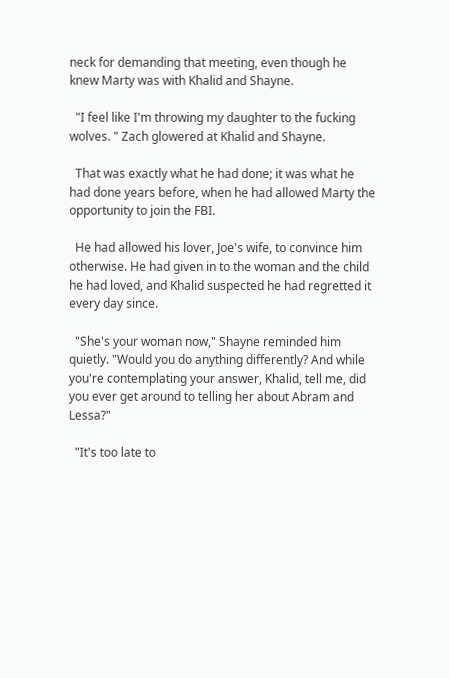neck for demanding that meeting, even though he knew Marty was with Khalid and Shayne.

  "I feel like I'm throwing my daughter to the fucking wolves. " Zach glowered at Khalid and Shayne.

  That was exactly what he had done; it was what he had done years before, when he had allowed Marty the opportunity to join the FBI.

  He had allowed his lover, Joe's wife, to convince him otherwise. He had given in to the woman and the child he had loved, and Khalid suspected he had regretted it every day since.

  "She's your woman now," Shayne reminded him quietly. "Would you do anything differently? And while you're contemplating your answer, Khalid, tell me, did you ever get around to telling her about Abram and Lessa?"

  "It's too late to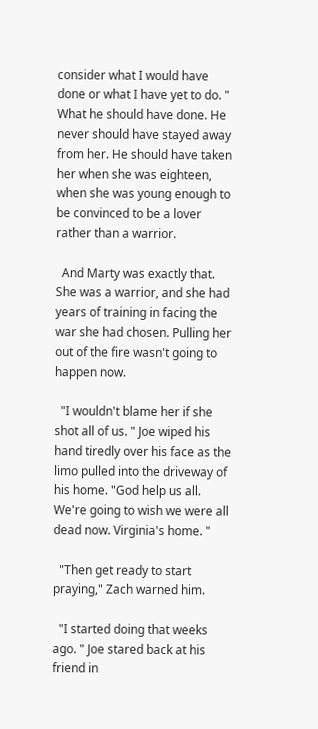consider what I would have done or what I have yet to do. " What he should have done. He never should have stayed away from her. He should have taken her when she was eighteen, when she was young enough to be convinced to be a lover rather than a warrior.

  And Marty was exactly that. She was a warrior, and she had years of training in facing the war she had chosen. Pulling her out of the fire wasn't going to happen now.

  "I wouldn't blame her if she shot all of us. " Joe wiped his hand tiredly over his face as the limo pulled into the driveway of his home. "God help us all. We're going to wish we were all dead now. Virginia's home. "

  "Then get ready to start praying," Zach warned him.

  "I started doing that weeks ago. " Joe stared back at his friend in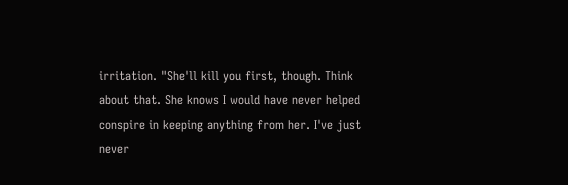irritation. "She'll kill you first, though. Think about that. She knows I would have never helped conspire in keeping anything from her. I've just never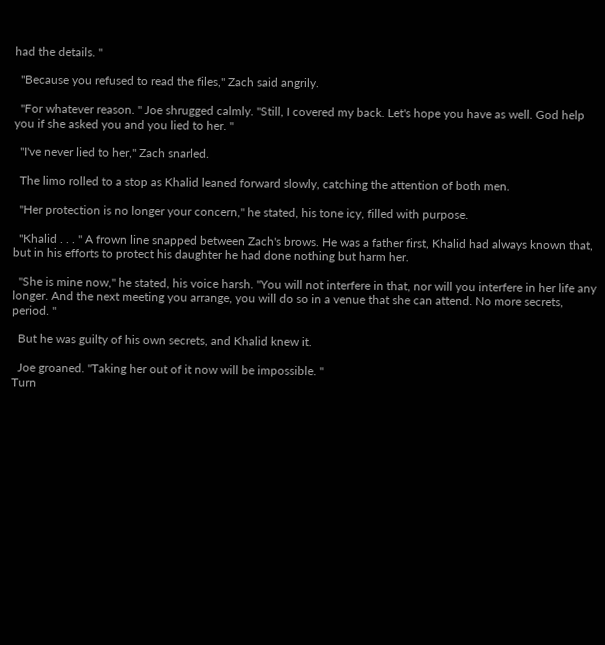had the details. "

  "Because you refused to read the files," Zach said angrily.

  "For whatever reason. " Joe shrugged calmly. "Still, I covered my back. Let's hope you have as well. God help you if she asked you and you lied to her. "

  "I've never lied to her," Zach snarled.

  The limo rolled to a stop as Khalid leaned forward slowly, catching the attention of both men.

  "Her protection is no longer your concern," he stated, his tone icy, filled with purpose.

  "Khalid . . . " A frown line snapped between Zach's brows. He was a father first, Khalid had always known that, but in his efforts to protect his daughter he had done nothing but harm her.

  "She is mine now," he stated, his voice harsh. "You will not interfere in that, nor will you interfere in her life any longer. And the next meeting you arrange, you will do so in a venue that she can attend. No more secrets, period. "

  But he was guilty of his own secrets, and Khalid knew it.

  Joe groaned. "Taking her out of it now will be impossible. "
Turn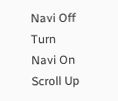Navi Off
Turn Navi On
Scroll Up